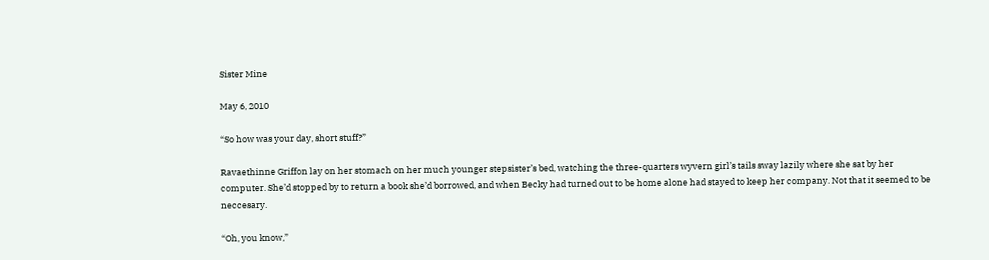Sister Mine

May 6, 2010

“So how was your day, short stuff?”

Ravaethinne Griffon lay on her stomach on her much younger stepsister’s bed, watching the three-quarters wyvern girl’s tails sway lazily where she sat by her computer. She’d stopped by to return a book she’d borrowed, and when Becky had turned out to be home alone had stayed to keep her company. Not that it seemed to be neccesary.

“Oh, you know,”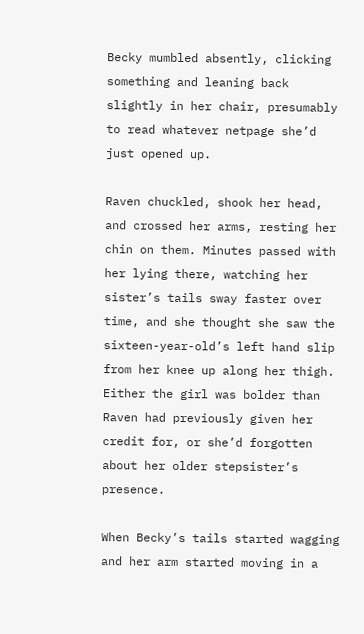Becky mumbled absently, clicking something and leaning back slightly in her chair, presumably to read whatever netpage she’d just opened up.

Raven chuckled, shook her head, and crossed her arms, resting her chin on them. Minutes passed with her lying there, watching her sister’s tails sway faster over time, and she thought she saw the sixteen-year-old’s left hand slip from her knee up along her thigh. Either the girl was bolder than Raven had previously given her credit for, or she’d forgotten about her older stepsister’s presence.

When Becky’s tails started wagging and her arm started moving in a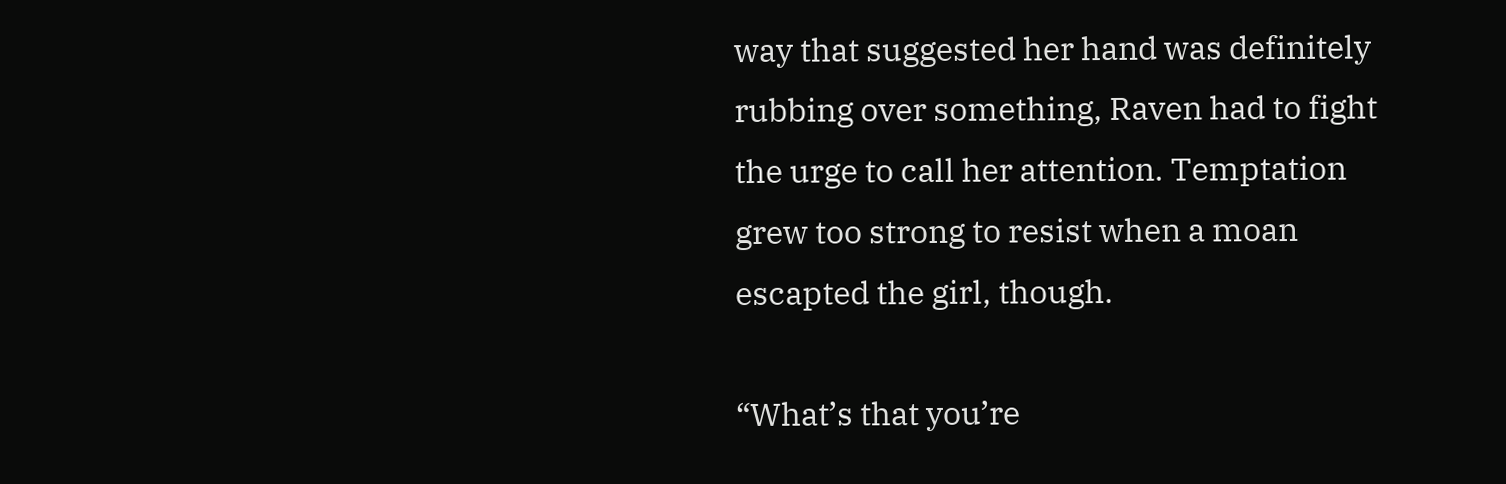way that suggested her hand was definitely rubbing over something, Raven had to fight the urge to call her attention. Temptation grew too strong to resist when a moan escapted the girl, though.

“What’s that you’re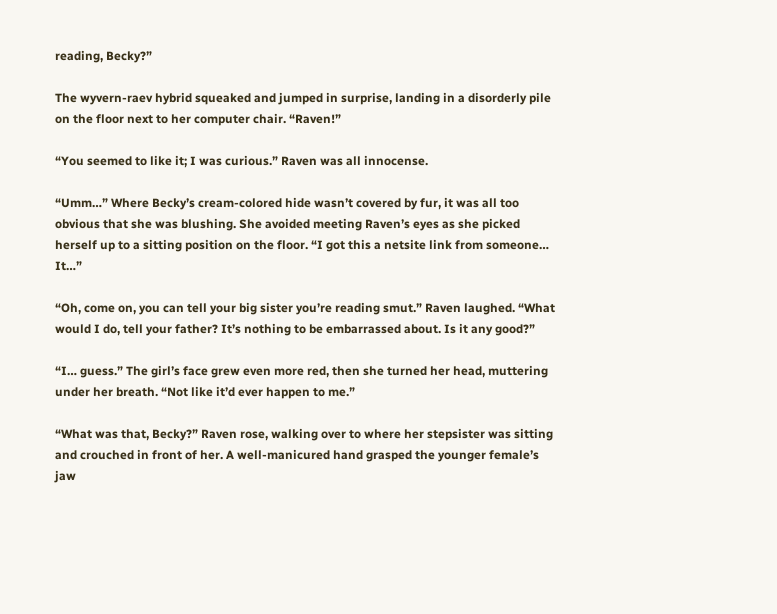reading, Becky?”

The wyvern-raev hybrid squeaked and jumped in surprise, landing in a disorderly pile on the floor next to her computer chair. “Raven!”

“You seemed to like it; I was curious.” Raven was all innocense.

“Umm…” Where Becky’s cream-colored hide wasn’t covered by fur, it was all too obvious that she was blushing. She avoided meeting Raven’s eyes as she picked herself up to a sitting position on the floor. “I got this a netsite link from someone… It…”

“Oh, come on, you can tell your big sister you’re reading smut.” Raven laughed. “What would I do, tell your father? It’s nothing to be embarrassed about. Is it any good?”

“I… guess.” The girl’s face grew even more red, then she turned her head, muttering under her breath. “Not like it’d ever happen to me.”

“What was that, Becky?” Raven rose, walking over to where her stepsister was sitting and crouched in front of her. A well-manicured hand grasped the younger female’s jaw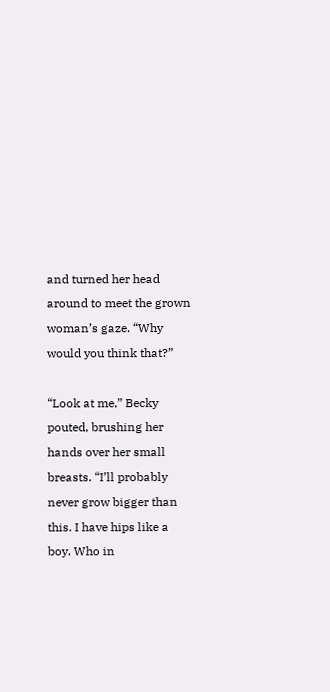and turned her head around to meet the grown woman’s gaze. “Why would you think that?”

“Look at me,” Becky pouted, brushing her hands over her small breasts. “I’ll probably never grow bigger than this. I have hips like a boy. Who in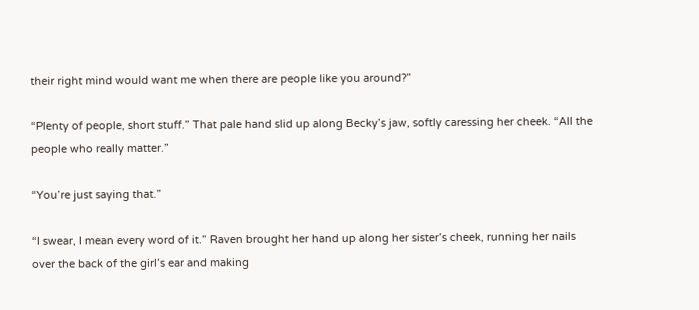their right mind would want me when there are people like you around?”

“Plenty of people, short stuff.” That pale hand slid up along Becky’s jaw, softly caressing her cheek. “All the people who really matter.”

“You’re just saying that.”

“I swear, I mean every word of it.” Raven brought her hand up along her sister’s cheek, running her nails over the back of the girl’s ear and making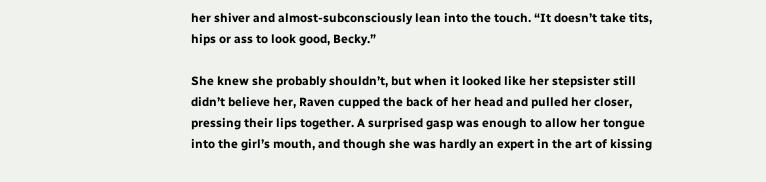her shiver and almost-subconsciously lean into the touch. “It doesn’t take tits, hips or ass to look good, Becky.”

She knew she probably shouldn’t, but when it looked like her stepsister still didn’t believe her, Raven cupped the back of her head and pulled her closer, pressing their lips together. A surprised gasp was enough to allow her tongue into the girl’s mouth, and though she was hardly an expert in the art of kissing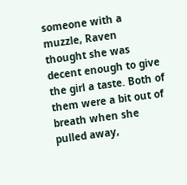someone with a muzzle, Raven thought she was decent enough to give the girl a taste. Both of them were a bit out of breath when she pulled away,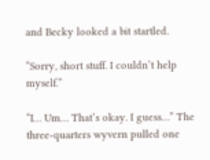and Becky looked a bit startled.

“Sorry, short stuff. I couldn’t help myself.”

“I… Um… That’s okay. I guess…” The three-quarters wyvern pulled one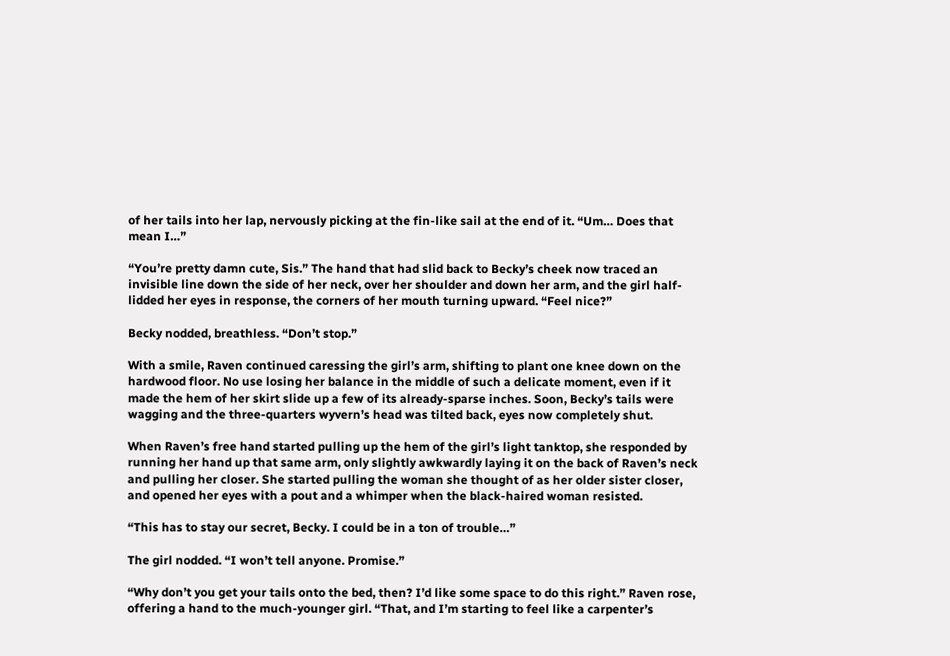of her tails into her lap, nervously picking at the fin-like sail at the end of it. “Um… Does that mean I…”

“You’re pretty damn cute, Sis.” The hand that had slid back to Becky’s cheek now traced an invisible line down the side of her neck, over her shoulder and down her arm, and the girl half-lidded her eyes in response, the corners of her mouth turning upward. “Feel nice?”

Becky nodded, breathless. “Don’t stop.”

With a smile, Raven continued caressing the girl’s arm, shifting to plant one knee down on the hardwood floor. No use losing her balance in the middle of such a delicate moment, even if it made the hem of her skirt slide up a few of its already-sparse inches. Soon, Becky’s tails were wagging and the three-quarters wyvern’s head was tilted back, eyes now completely shut.

When Raven’s free hand started pulling up the hem of the girl’s light tanktop, she responded by running her hand up that same arm, only slightly awkwardly laying it on the back of Raven’s neck and pulling her closer. She started pulling the woman she thought of as her older sister closer, and opened her eyes with a pout and a whimper when the black-haired woman resisted.

“This has to stay our secret, Becky. I could be in a ton of trouble…”

The girl nodded. “I won’t tell anyone. Promise.”

“Why don’t you get your tails onto the bed, then? I’d like some space to do this right.” Raven rose, offering a hand to the much-younger girl. “That, and I’m starting to feel like a carpenter’s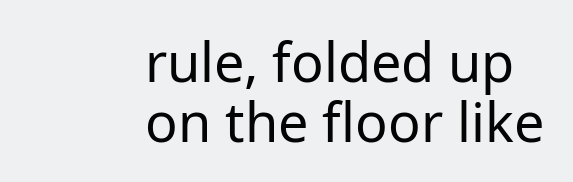rule, folded up on the floor like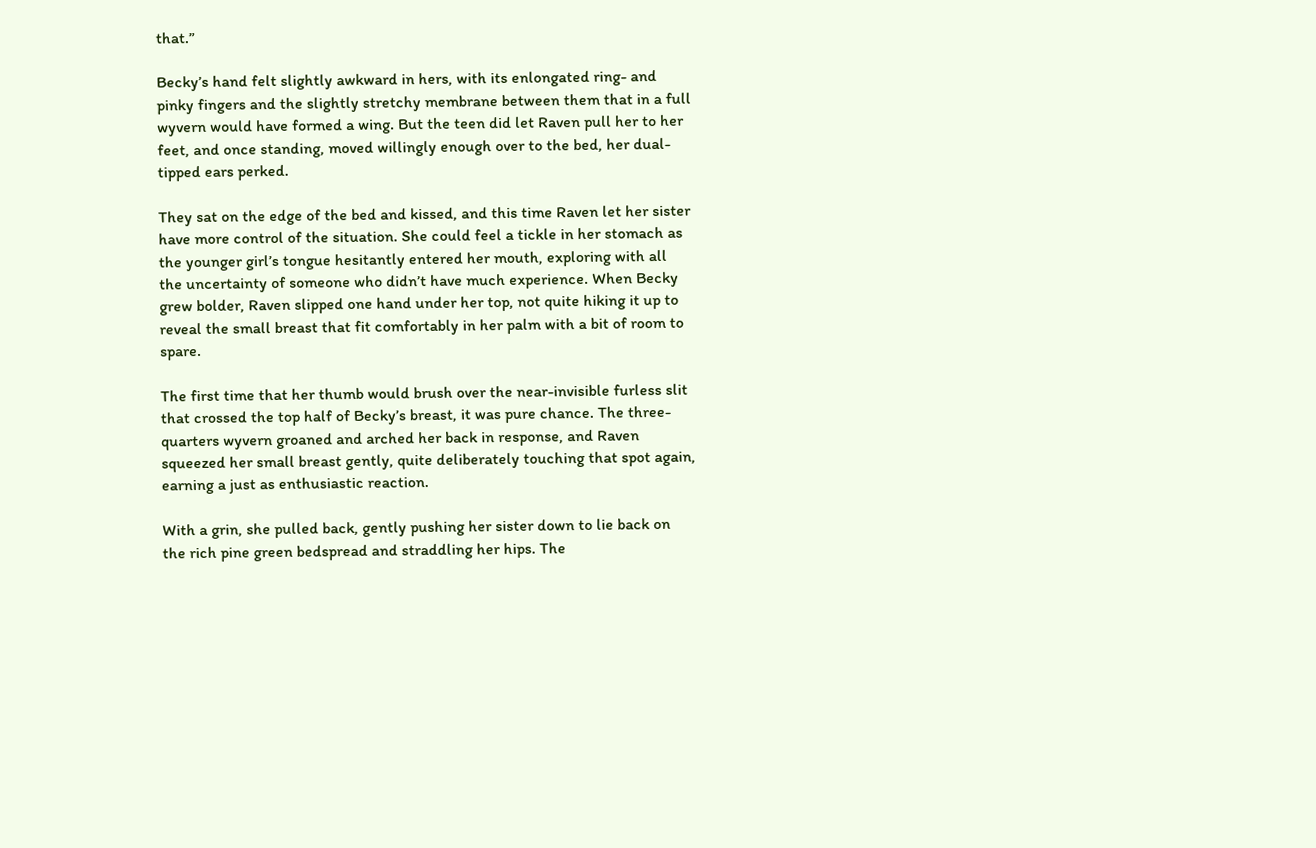that.”

Becky’s hand felt slightly awkward in hers, with its enlongated ring- and pinky fingers and the slightly stretchy membrane between them that in a full wyvern would have formed a wing. But the teen did let Raven pull her to her feet, and once standing, moved willingly enough over to the bed, her dual-tipped ears perked.

They sat on the edge of the bed and kissed, and this time Raven let her sister have more control of the situation. She could feel a tickle in her stomach as the younger girl’s tongue hesitantly entered her mouth, exploring with all the uncertainty of someone who didn’t have much experience. When Becky grew bolder, Raven slipped one hand under her top, not quite hiking it up to reveal the small breast that fit comfortably in her palm with a bit of room to spare.

The first time that her thumb would brush over the near-invisible furless slit that crossed the top half of Becky’s breast, it was pure chance. The three-quarters wyvern groaned and arched her back in response, and Raven squeezed her small breast gently, quite deliberately touching that spot again, earning a just as enthusiastic reaction.

With a grin, she pulled back, gently pushing her sister down to lie back on the rich pine green bedspread and straddling her hips. The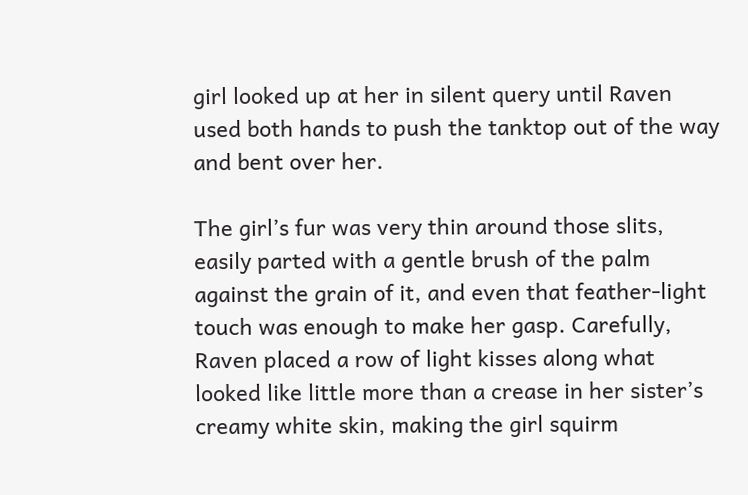girl looked up at her in silent query until Raven used both hands to push the tanktop out of the way and bent over her.

The girl’s fur was very thin around those slits, easily parted with a gentle brush of the palm against the grain of it, and even that feather-light touch was enough to make her gasp. Carefully, Raven placed a row of light kisses along what looked like little more than a crease in her sister’s creamy white skin, making the girl squirm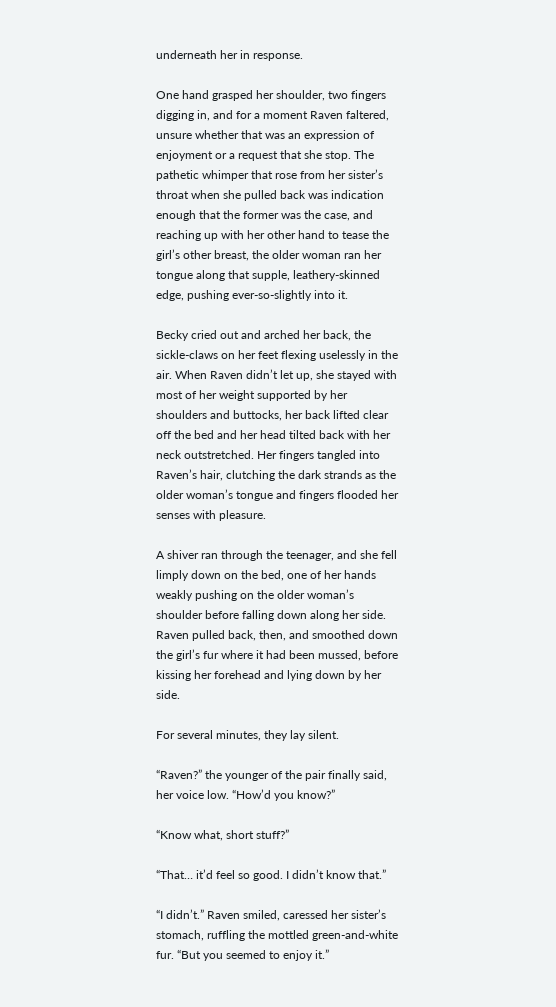underneath her in response.

One hand grasped her shoulder, two fingers digging in, and for a moment Raven faltered, unsure whether that was an expression of enjoyment or a request that she stop. The pathetic whimper that rose from her sister’s throat when she pulled back was indication enough that the former was the case, and reaching up with her other hand to tease the girl’s other breast, the older woman ran her tongue along that supple, leathery-skinned edge, pushing ever-so-slightly into it.

Becky cried out and arched her back, the sickle-claws on her feet flexing uselessly in the air. When Raven didn’t let up, she stayed with most of her weight supported by her shoulders and buttocks, her back lifted clear off the bed and her head tilted back with her neck outstretched. Her fingers tangled into Raven’s hair, clutching the dark strands as the older woman’s tongue and fingers flooded her senses with pleasure.

A shiver ran through the teenager, and she fell limply down on the bed, one of her hands weakly pushing on the older woman’s shoulder before falling down along her side. Raven pulled back, then, and smoothed down the girl’s fur where it had been mussed, before kissing her forehead and lying down by her side.

For several minutes, they lay silent.

“Raven?” the younger of the pair finally said, her voice low. “How’d you know?”

“Know what, short stuff?”

“That… it’d feel so good. I didn’t know that.”

“I didn’t.” Raven smiled, caressed her sister’s stomach, ruffling the mottled green-and-white fur. “But you seemed to enjoy it.”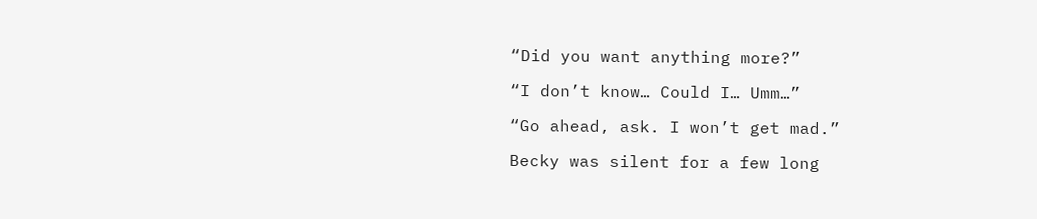“Did you want anything more?”

“I don’t know… Could I… Umm…”

“Go ahead, ask. I won’t get mad.”

Becky was silent for a few long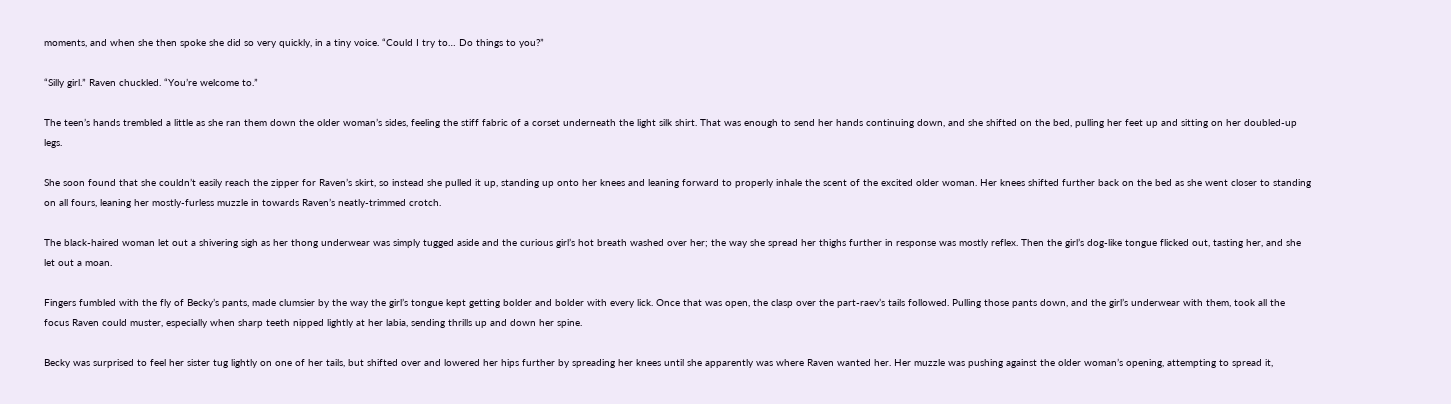moments, and when she then spoke she did so very quickly, in a tiny voice. “Could I try to… Do things to you?”

“Silly girl.” Raven chuckled. “You’re welcome to.”

The teen’s hands trembled a little as she ran them down the older woman’s sides, feeling the stiff fabric of a corset underneath the light silk shirt. That was enough to send her hands continuing down, and she shifted on the bed, pulling her feet up and sitting on her doubled-up legs.

She soon found that she couldn’t easily reach the zipper for Raven’s skirt, so instead she pulled it up, standing up onto her knees and leaning forward to properly inhale the scent of the excited older woman. Her knees shifted further back on the bed as she went closer to standing on all fours, leaning her mostly-furless muzzle in towards Raven’s neatly-trimmed crotch.

The black-haired woman let out a shivering sigh as her thong underwear was simply tugged aside and the curious girl’s hot breath washed over her; the way she spread her thighs further in response was mostly reflex. Then the girl’s dog-like tongue flicked out, tasting her, and she let out a moan.

Fingers fumbled with the fly of Becky’s pants, made clumsier by the way the girl’s tongue kept getting bolder and bolder with every lick. Once that was open, the clasp over the part-raev’s tails followed. Pulling those pants down, and the girl’s underwear with them, took all the focus Raven could muster, especially when sharp teeth nipped lightly at her labia, sending thrills up and down her spine.

Becky was surprised to feel her sister tug lightly on one of her tails, but shifted over and lowered her hips further by spreading her knees until she apparently was where Raven wanted her. Her muzzle was pushing against the older woman’s opening, attempting to spread it,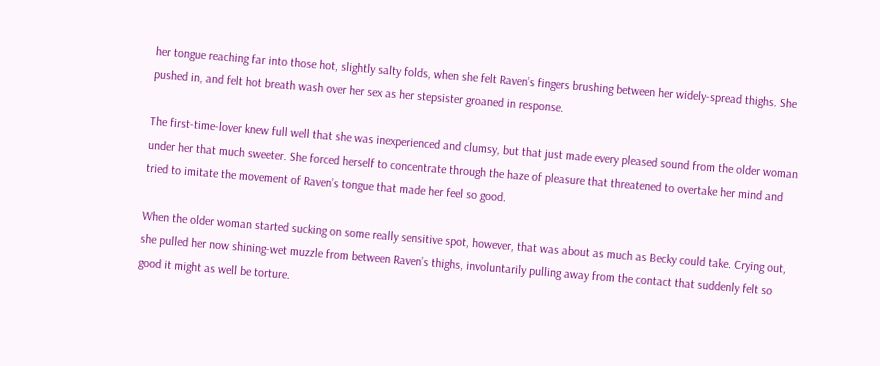her tongue reaching far into those hot, slightly salty folds, when she felt Raven’s fingers brushing between her widely-spread thighs. She pushed in, and felt hot breath wash over her sex as her stepsister groaned in response.

The first-time-lover knew full well that she was inexperienced and clumsy, but that just made every pleased sound from the older woman under her that much sweeter. She forced herself to concentrate through the haze of pleasure that threatened to overtake her mind and tried to imitate the movement of Raven’s tongue that made her feel so good.

When the older woman started sucking on some really sensitive spot, however, that was about as much as Becky could take. Crying out, she pulled her now shining-wet muzzle from between Raven’s thighs, involuntarily pulling away from the contact that suddenly felt so good it might as well be torture.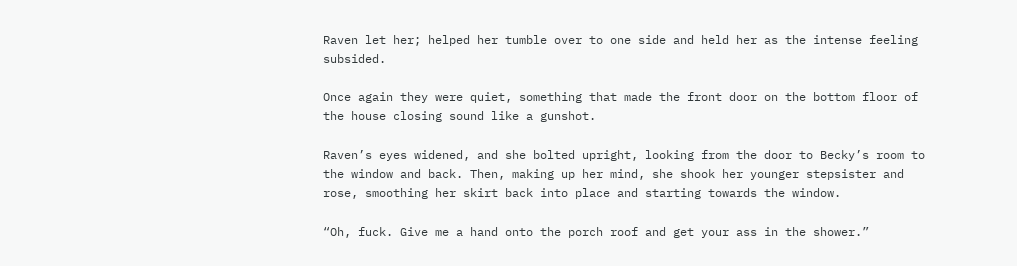Raven let her; helped her tumble over to one side and held her as the intense feeling subsided.

Once again they were quiet, something that made the front door on the bottom floor of the house closing sound like a gunshot.

Raven’s eyes widened, and she bolted upright, looking from the door to Becky’s room to the window and back. Then, making up her mind, she shook her younger stepsister and rose, smoothing her skirt back into place and starting towards the window.

“Oh, fuck. Give me a hand onto the porch roof and get your ass in the shower.”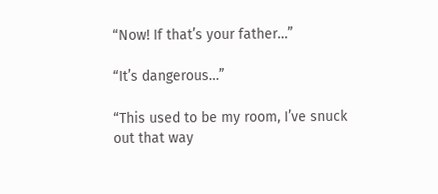“Now! If that’s your father…”

“It’s dangerous…”

“This used to be my room, I’ve snuck out that way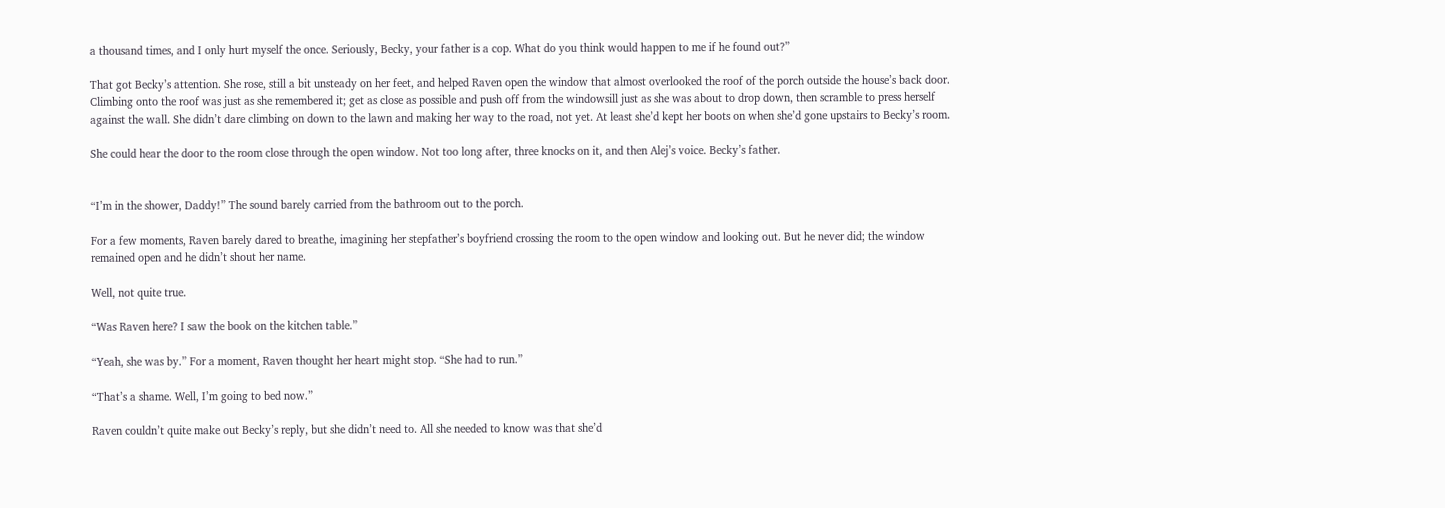a thousand times, and I only hurt myself the once. Seriously, Becky, your father is a cop. What do you think would happen to me if he found out?”

That got Becky’s attention. She rose, still a bit unsteady on her feet, and helped Raven open the window that almost overlooked the roof of the porch outside the house’s back door. Climbing onto the roof was just as she remembered it; get as close as possible and push off from the windowsill just as she was about to drop down, then scramble to press herself against the wall. She didn’t dare climbing on down to the lawn and making her way to the road, not yet. At least she’d kept her boots on when she’d gone upstairs to Becky’s room.

She could hear the door to the room close through the open window. Not too long after, three knocks on it, and then Alej’s voice. Becky’s father.


“I’m in the shower, Daddy!” The sound barely carried from the bathroom out to the porch.

For a few moments, Raven barely dared to breathe, imagining her stepfather’s boyfriend crossing the room to the open window and looking out. But he never did; the window remained open and he didn’t shout her name.

Well, not quite true.

“Was Raven here? I saw the book on the kitchen table.”

“Yeah, she was by.” For a moment, Raven thought her heart might stop. “She had to run.”

“That’s a shame. Well, I’m going to bed now.”

Raven couldn’t quite make out Becky’s reply, but she didn’t need to. All she needed to know was that she’d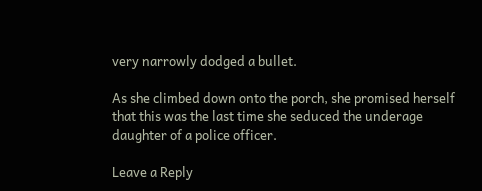very narrowly dodged a bullet.

As she climbed down onto the porch, she promised herself that this was the last time she seduced the underage daughter of a police officer.

Leave a Reply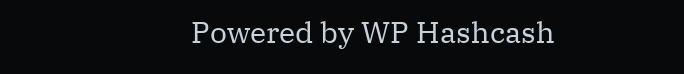Powered by WP Hashcash